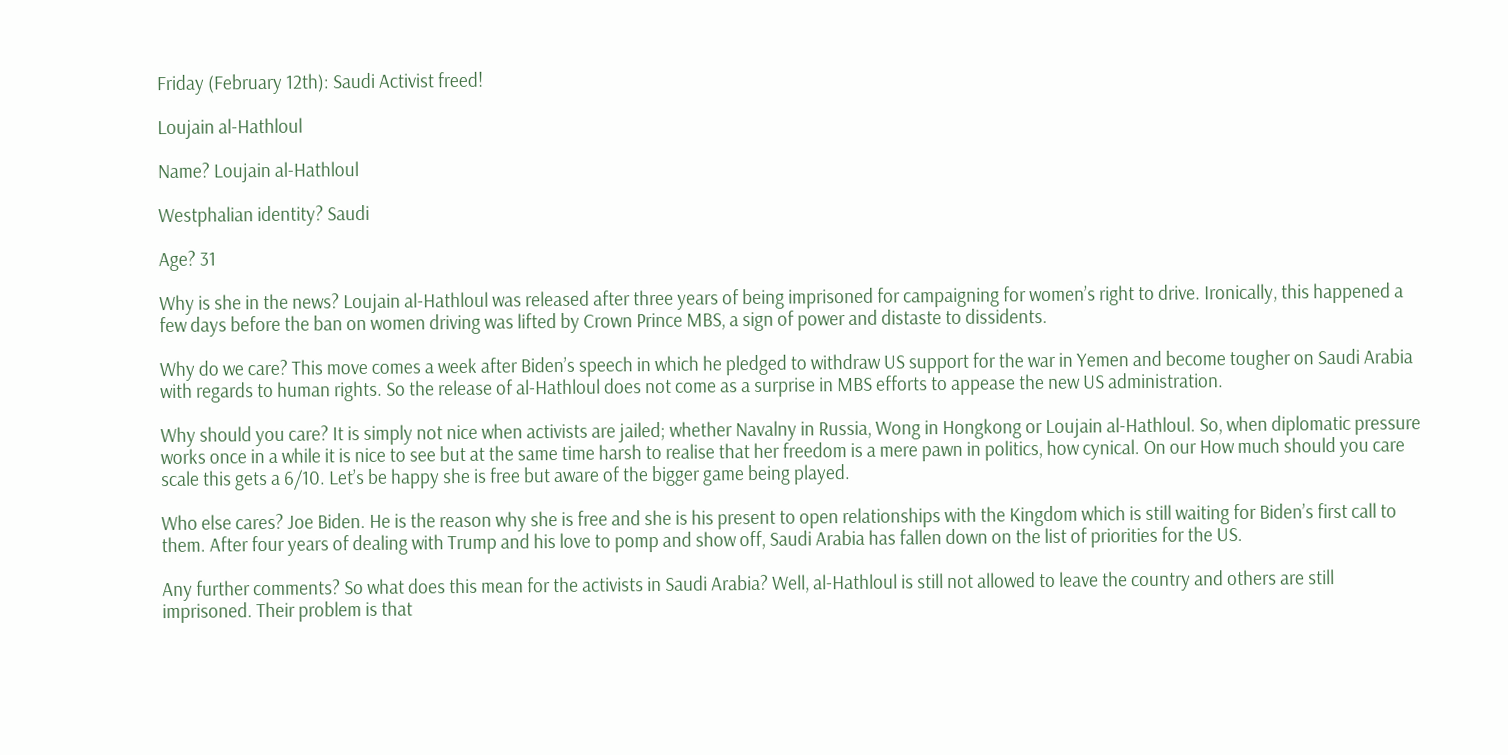Friday (February 12th): Saudi Activist freed!

Loujain al-Hathloul

Name? Loujain al-Hathloul

Westphalian identity? Saudi

Age? 31

Why is she in the news? Loujain al-Hathloul was released after three years of being imprisoned for campaigning for women’s right to drive. Ironically, this happened a few days before the ban on women driving was lifted by Crown Prince MBS, a sign of power and distaste to dissidents.

Why do we care? This move comes a week after Biden’s speech in which he pledged to withdraw US support for the war in Yemen and become tougher on Saudi Arabia with regards to human rights. So the release of al-Hathloul does not come as a surprise in MBS efforts to appease the new US administration.

Why should you care? It is simply not nice when activists are jailed; whether Navalny in Russia, Wong in Hongkong or Loujain al-Hathloul. So, when diplomatic pressure works once in a while it is nice to see but at the same time harsh to realise that her freedom is a mere pawn in politics, how cynical. On our How much should you care scale this gets a 6/10. Let’s be happy she is free but aware of the bigger game being played.

Who else cares? Joe Biden. He is the reason why she is free and she is his present to open relationships with the Kingdom which is still waiting for Biden’s first call to them. After four years of dealing with Trump and his love to pomp and show off, Saudi Arabia has fallen down on the list of priorities for the US.

Any further comments? So what does this mean for the activists in Saudi Arabia? Well, al-Hathloul is still not allowed to leave the country and others are still imprisoned. Their problem is that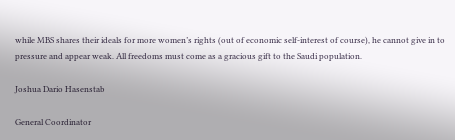while MBS shares their ideals for more women’s rights (out of economic self-interest of course), he cannot give in to pressure and appear weak. All freedoms must come as a gracious gift to the Saudi population.

Joshua Dario Hasenstab

General Coordinator